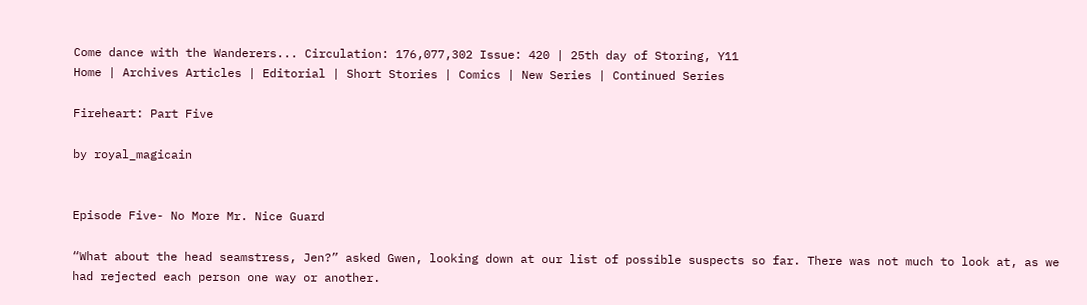Come dance with the Wanderers... Circulation: 176,077,302 Issue: 420 | 25th day of Storing, Y11
Home | Archives Articles | Editorial | Short Stories | Comics | New Series | Continued Series

Fireheart: Part Five

by royal_magicain


Episode Five- No More Mr. Nice Guard

“What about the head seamstress, Jen?” asked Gwen, looking down at our list of possible suspects so far. There was not much to look at, as we had rejected each person one way or another.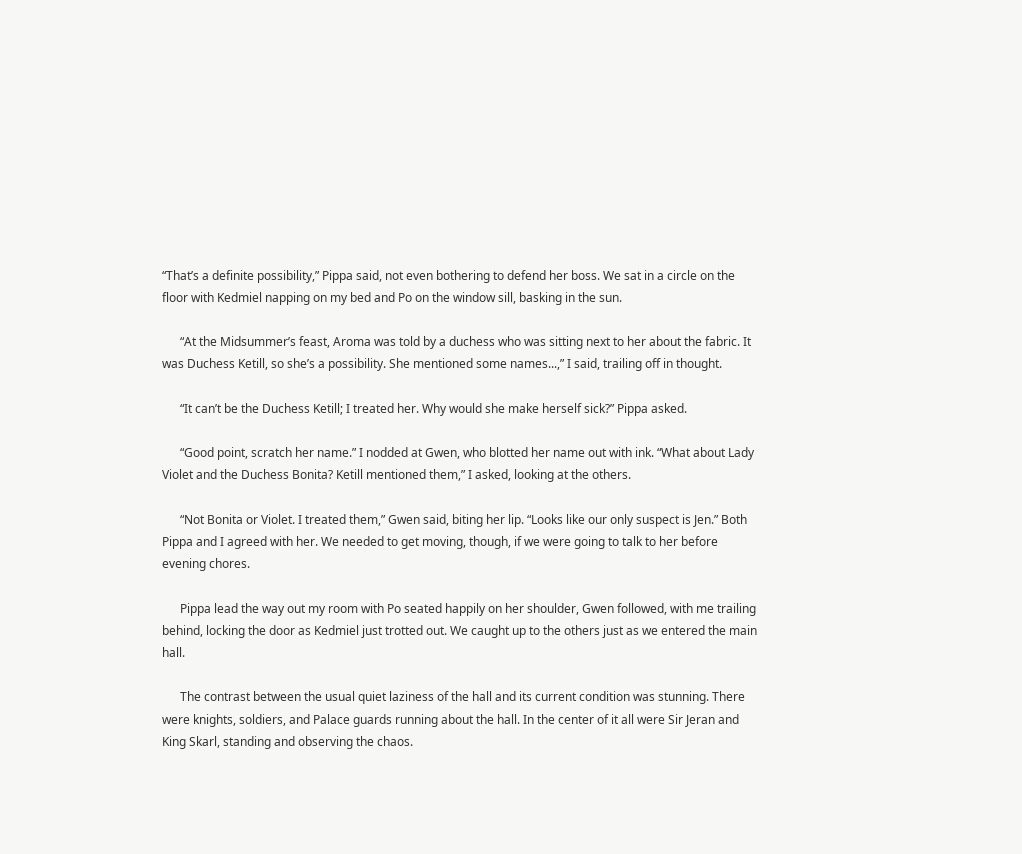“That’s a definite possibility,” Pippa said, not even bothering to defend her boss. We sat in a circle on the floor with Kedmiel napping on my bed and Po on the window sill, basking in the sun.

      “At the Midsummer’s feast, Aroma was told by a duchess who was sitting next to her about the fabric. It was Duchess Ketill, so she’s a possibility. She mentioned some names...,” I said, trailing off in thought.

      “It can’t be the Duchess Ketill; I treated her. Why would she make herself sick?” Pippa asked.

      “Good point, scratch her name.” I nodded at Gwen, who blotted her name out with ink. “What about Lady Violet and the Duchess Bonita? Ketill mentioned them,” I asked, looking at the others.

      “Not Bonita or Violet. I treated them,” Gwen said, biting her lip. “Looks like our only suspect is Jen.” Both Pippa and I agreed with her. We needed to get moving, though, if we were going to talk to her before evening chores.

      Pippa lead the way out my room with Po seated happily on her shoulder, Gwen followed, with me trailing behind, locking the door as Kedmiel just trotted out. We caught up to the others just as we entered the main hall.

      The contrast between the usual quiet laziness of the hall and its current condition was stunning. There were knights, soldiers, and Palace guards running about the hall. In the center of it all were Sir Jeran and King Skarl, standing and observing the chaos.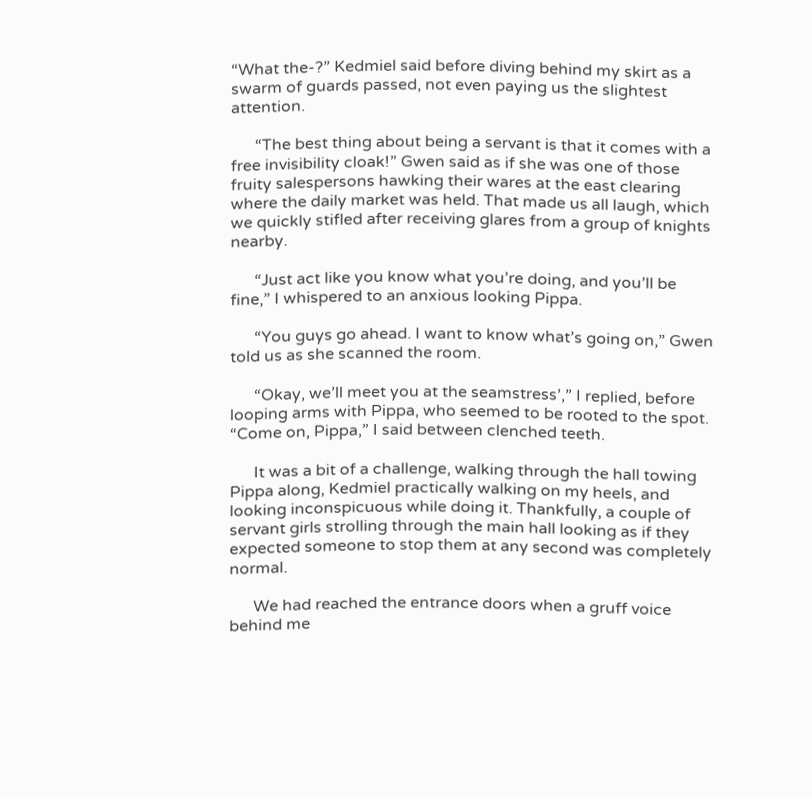“What the-?” Kedmiel said before diving behind my skirt as a swarm of guards passed, not even paying us the slightest attention.

      “The best thing about being a servant is that it comes with a free invisibility cloak!” Gwen said as if she was one of those fruity salespersons hawking their wares at the east clearing where the daily market was held. That made us all laugh, which we quickly stifled after receiving glares from a group of knights nearby.

      “Just act like you know what you’re doing, and you’ll be fine,” I whispered to an anxious looking Pippa.

      “You guys go ahead. I want to know what’s going on,” Gwen told us as she scanned the room.

      “Okay, we’ll meet you at the seamstress’,” I replied, before looping arms with Pippa, who seemed to be rooted to the spot. “Come on, Pippa,” I said between clenched teeth.

      It was a bit of a challenge, walking through the hall towing Pippa along, Kedmiel practically walking on my heels, and looking inconspicuous while doing it. Thankfully, a couple of servant girls strolling through the main hall looking as if they expected someone to stop them at any second was completely normal.

      We had reached the entrance doors when a gruff voice behind me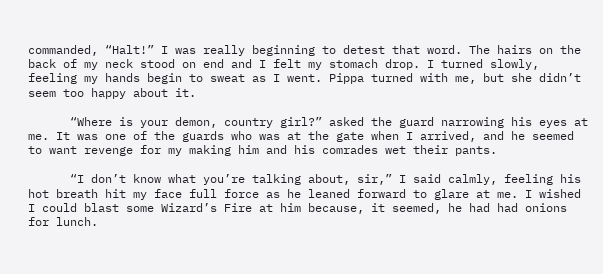commanded, “Halt!” I was really beginning to detest that word. The hairs on the back of my neck stood on end and I felt my stomach drop. I turned slowly, feeling my hands begin to sweat as I went. Pippa turned with me, but she didn’t seem too happy about it.

      “Where is your demon, country girl?” asked the guard narrowing his eyes at me. It was one of the guards who was at the gate when I arrived, and he seemed to want revenge for my making him and his comrades wet their pants.

      “I don’t know what you’re talking about, sir,” I said calmly, feeling his hot breath hit my face full force as he leaned forward to glare at me. I wished I could blast some Wizard’s Fire at him because, it seemed, he had had onions for lunch.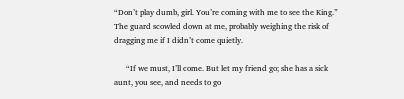“Don’t play dumb, girl. You’re coming with me to see the King.” The guard scowled down at me, probably weighing the risk of dragging me if I didn’t come quietly.

      “If we must, I’ll come. But let my friend go; she has a sick aunt, you see, and needs to go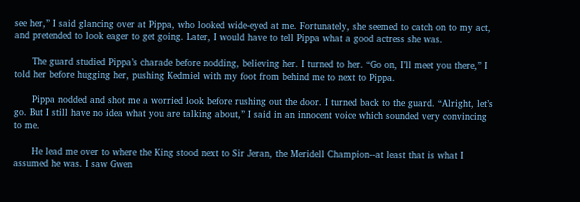see her,” I said glancing over at Pippa, who looked wide-eyed at me. Fortunately, she seemed to catch on to my act, and pretended to look eager to get going. Later, I would have to tell Pippa what a good actress she was.

      The guard studied Pippa’s charade before nodding, believing her. I turned to her. “Go on, I’ll meet you there,” I told her before hugging her, pushing Kedmiel with my foot from behind me to next to Pippa.

      Pippa nodded and shot me a worried look before rushing out the door. I turned back to the guard. “Alright, let’s go. But I still have no idea what you are talking about,” I said in an innocent voice which sounded very convincing to me.

      He lead me over to where the King stood next to Sir Jeran, the Meridell Champion--at least that is what I assumed he was. I saw Gwen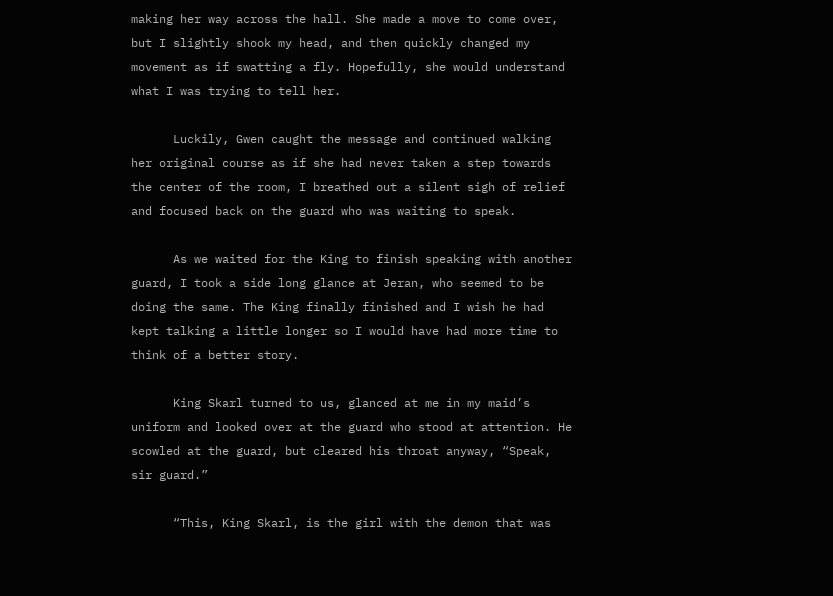making her way across the hall. She made a move to come over, but I slightly shook my head, and then quickly changed my movement as if swatting a fly. Hopefully, she would understand what I was trying to tell her.

      Luckily, Gwen caught the message and continued walking her original course as if she had never taken a step towards the center of the room, I breathed out a silent sigh of relief and focused back on the guard who was waiting to speak.

      As we waited for the King to finish speaking with another guard, I took a side long glance at Jeran, who seemed to be doing the same. The King finally finished and I wish he had kept talking a little longer so I would have had more time to think of a better story.

      King Skarl turned to us, glanced at me in my maid’s uniform and looked over at the guard who stood at attention. He scowled at the guard, but cleared his throat anyway, “Speak, sir guard.”

      “This, King Skarl, is the girl with the demon that was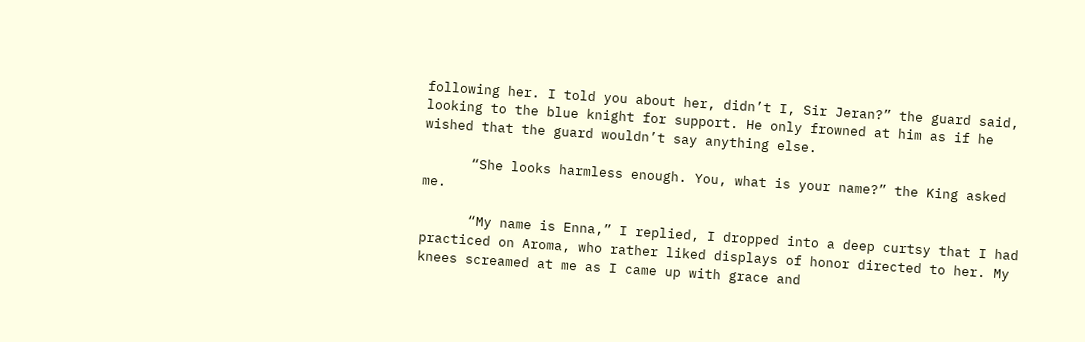following her. I told you about her, didn’t I, Sir Jeran?” the guard said, looking to the blue knight for support. He only frowned at him as if he wished that the guard wouldn’t say anything else.

      “She looks harmless enough. You, what is your name?” the King asked me.

      “My name is Enna,” I replied, I dropped into a deep curtsy that I had practiced on Aroma, who rather liked displays of honor directed to her. My knees screamed at me as I came up with grace and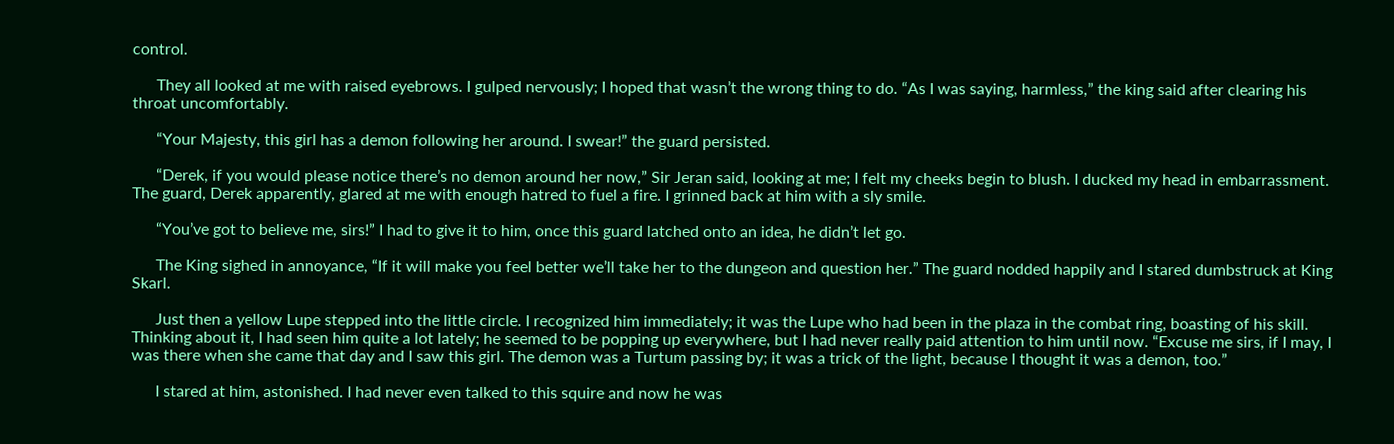control.

      They all looked at me with raised eyebrows. I gulped nervously; I hoped that wasn’t the wrong thing to do. “As I was saying, harmless,” the king said after clearing his throat uncomfortably.

      “Your Majesty, this girl has a demon following her around. I swear!” the guard persisted.

      “Derek, if you would please notice there’s no demon around her now,” Sir Jeran said, looking at me; I felt my cheeks begin to blush. I ducked my head in embarrassment. The guard, Derek apparently, glared at me with enough hatred to fuel a fire. I grinned back at him with a sly smile.

      “You’ve got to believe me, sirs!” I had to give it to him, once this guard latched onto an idea, he didn’t let go.

      The King sighed in annoyance, “If it will make you feel better we’ll take her to the dungeon and question her.” The guard nodded happily and I stared dumbstruck at King Skarl.

      Just then a yellow Lupe stepped into the little circle. I recognized him immediately; it was the Lupe who had been in the plaza in the combat ring, boasting of his skill. Thinking about it, I had seen him quite a lot lately; he seemed to be popping up everywhere, but I had never really paid attention to him until now. “Excuse me sirs, if I may, I was there when she came that day and I saw this girl. The demon was a Turtum passing by; it was a trick of the light, because I thought it was a demon, too.”

      I stared at him, astonished. I had never even talked to this squire and now he was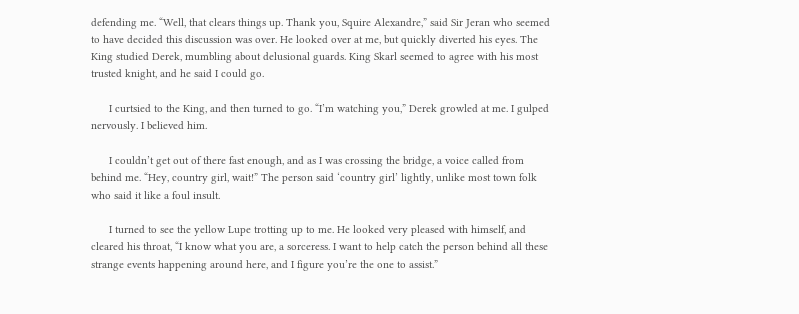defending me. “Well, that clears things up. Thank you, Squire Alexandre,” said Sir Jeran who seemed to have decided this discussion was over. He looked over at me, but quickly diverted his eyes. The King studied Derek, mumbling about delusional guards. King Skarl seemed to agree with his most trusted knight, and he said I could go.

      I curtsied to the King, and then turned to go. “I’m watching you,” Derek growled at me. I gulped nervously. I believed him.

      I couldn’t get out of there fast enough, and as I was crossing the bridge, a voice called from behind me. “Hey, country girl, wait!” The person said ‘country girl’ lightly, unlike most town folk who said it like a foul insult.

      I turned to see the yellow Lupe trotting up to me. He looked very pleased with himself, and cleared his throat, “I know what you are, a sorceress. I want to help catch the person behind all these strange events happening around here, and I figure you’re the one to assist.”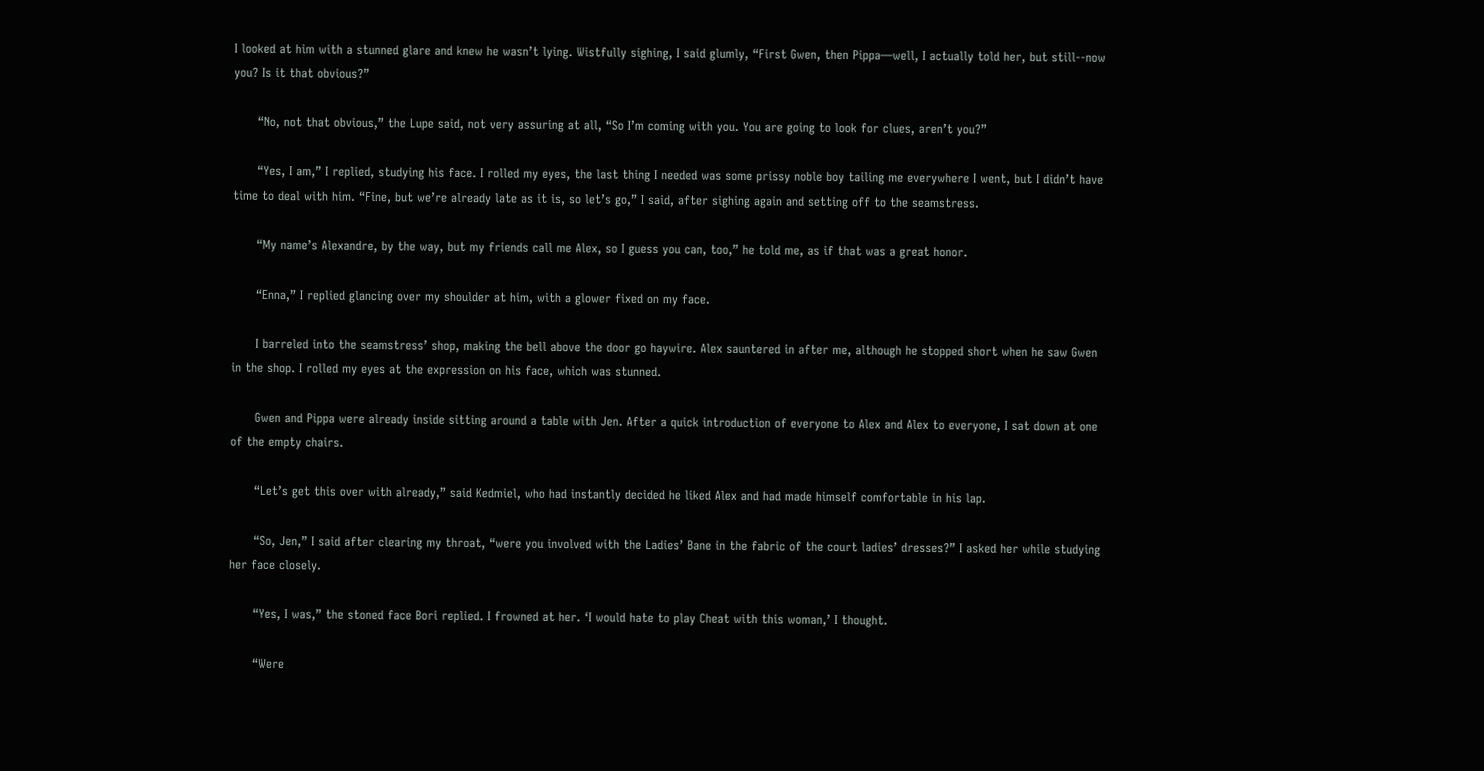I looked at him with a stunned glare and knew he wasn’t lying. Wistfully sighing, I said glumly, “First Gwen, then Pippa—well, I actually told her, but still--now you? Is it that obvious?”

      “No, not that obvious,” the Lupe said, not very assuring at all, “So I’m coming with you. You are going to look for clues, aren’t you?”

      “Yes, I am,” I replied, studying his face. I rolled my eyes, the last thing I needed was some prissy noble boy tailing me everywhere I went, but I didn’t have time to deal with him. “Fine, but we’re already late as it is, so let’s go,” I said, after sighing again and setting off to the seamstress.

      “My name’s Alexandre, by the way, but my friends call me Alex, so I guess you can, too,” he told me, as if that was a great honor.

      “Enna,” I replied glancing over my shoulder at him, with a glower fixed on my face.

      I barreled into the seamstress’ shop, making the bell above the door go haywire. Alex sauntered in after me, although he stopped short when he saw Gwen in the shop. I rolled my eyes at the expression on his face, which was stunned.

      Gwen and Pippa were already inside sitting around a table with Jen. After a quick introduction of everyone to Alex and Alex to everyone, I sat down at one of the empty chairs.

      “Let’s get this over with already,” said Kedmiel, who had instantly decided he liked Alex and had made himself comfortable in his lap.

      “So, Jen,” I said after clearing my throat, “were you involved with the Ladies’ Bane in the fabric of the court ladies’ dresses?” I asked her while studying her face closely.

      “Yes, I was,” the stoned face Bori replied. I frowned at her. ‘I would hate to play Cheat with this woman,’ I thought.

      “Were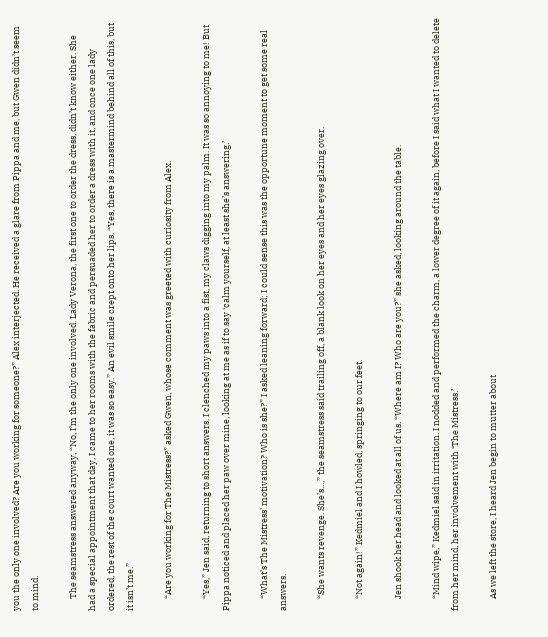you the only one involved? Are you working for someone?” Alex interjected. He received a glare from Pippa and me, but Gwen didn’t seem to mind.

      The seamstress answered anyway, “No, I’m the only one involved. Lady Verona, the first one to order the dress, didn’t know either. She had a special appointment that day, I came to her rooms with the fabric and persuaded her to order a dress with it, and once one lady ordered, the rest of the court wanted one, it was so easy.” An evil smile crept onto her lips. “Yes, there is a mastermind behind all of this, but it isn’t me.”

      “Are you working for The Mistress?” asked Gwen, whose comment was greeted with curiosity from Alex.

      “Yes,” Jen said, returning to short answers. I clenched my paws into a fist, my claws digging into my palm. It was so annoying to me! But Pippa noticed and placed her paw over mine, looking at me as if to say ‘calm yourself, at least she’s answering.’

      “What’s The Mistress’ motivation? Who is she?” I asked leaning forward; I could sense this was the opportune moment to get some real answers.

      “She wants revenge. She’s...,” the seamstress said trailing off, a blank look on her eyes and her eyes glazing over.

      “Not again!” Kedmiel and I howled, springing to our feet.

      Jen shook her head and looked at all of us. “Where am I? Who are you?” she asked, looking around the table.

      “Mind wipe,” Kedmiel said in irritation. I nodded and performed the charm, a lower degree of it again, before I said what I wanted to delete from her mind, her involvement with ‘The Mistress.’

      As we left the store, I heard Jen begin to mutter about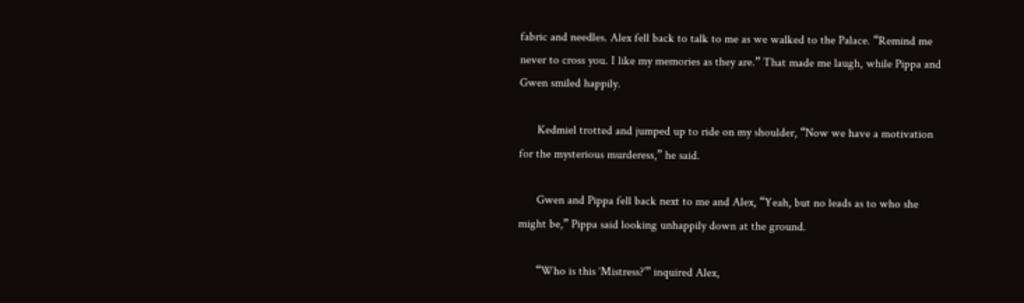fabric and needles. Alex fell back to talk to me as we walked to the Palace. “Remind me never to cross you. I like my memories as they are.” That made me laugh, while Pippa and Gwen smiled happily.

      Kedmiel trotted and jumped up to ride on my shoulder, “Now we have a motivation for the mysterious murderess,” he said.

      Gwen and Pippa fell back next to me and Alex, “Yeah, but no leads as to who she might be,” Pippa said looking unhappily down at the ground.

      “Who is this ‘Mistress?’” inquired Alex,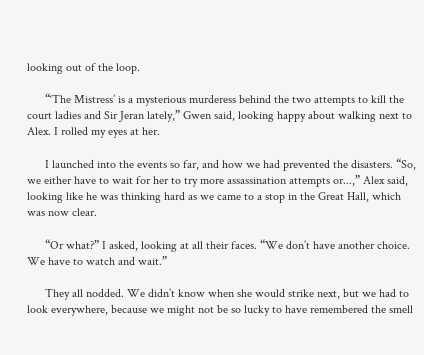looking out of the loop.

      “‘The Mistress’ is a mysterious murderess behind the two attempts to kill the court ladies and Sir Jeran lately,” Gwen said, looking happy about walking next to Alex. I rolled my eyes at her.

      I launched into the events so far, and how we had prevented the disasters. “So, we either have to wait for her to try more assassination attempts or...,” Alex said, looking like he was thinking hard as we came to a stop in the Great Hall, which was now clear.

      “Or what?” I asked, looking at all their faces. “We don’t have another choice. We have to watch and wait.”

      They all nodded. We didn’t know when she would strike next, but we had to look everywhere, because we might not be so lucky to have remembered the smell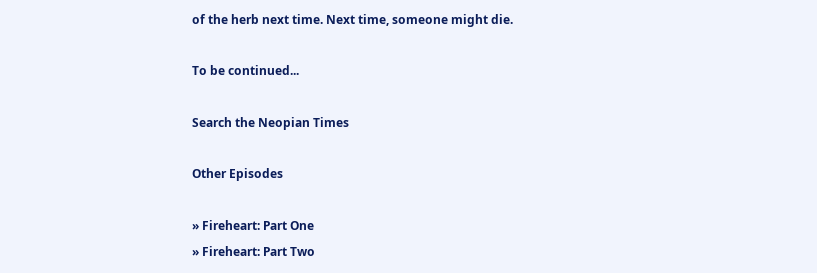of the herb next time. Next time, someone might die.

To be continued...

Search the Neopian Times

Other Episodes

» Fireheart: Part One
» Fireheart: Part Two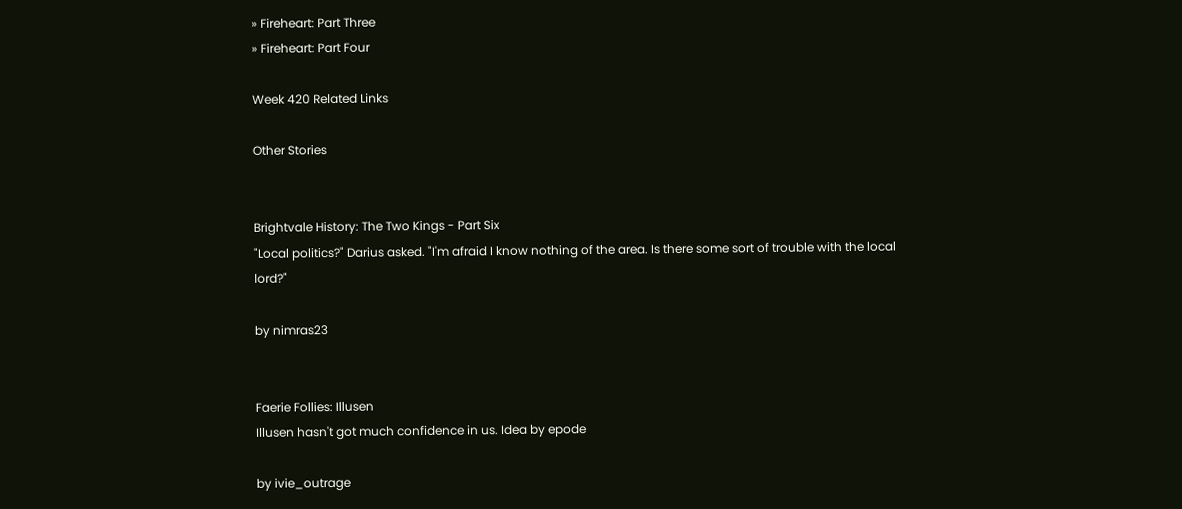» Fireheart: Part Three
» Fireheart: Part Four

Week 420 Related Links

Other Stories


Brightvale History: The Two Kings - Part Six
"Local politics?" Darius asked. "I'm afraid I know nothing of the area. Is there some sort of trouble with the local lord?"

by nimras23


Faerie Follies: Illusen
Illusen hasn't got much confidence in us. Idea by epode

by ivie_outrage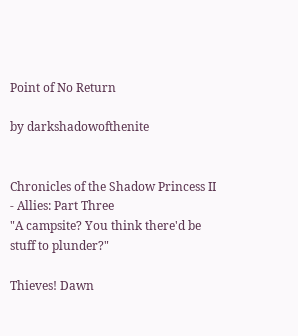Point of No Return

by darkshadowofthenite


Chronicles of the Shadow Princess II - Allies: Part Three
"A campsite? You think there'd be stuff to plunder?"

Thieves! Dawn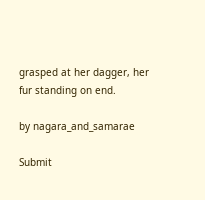grasped at her dagger, her fur standing on end.

by nagara_and_samarae

Submit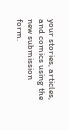your stories, articles, and comics using the new submission form.